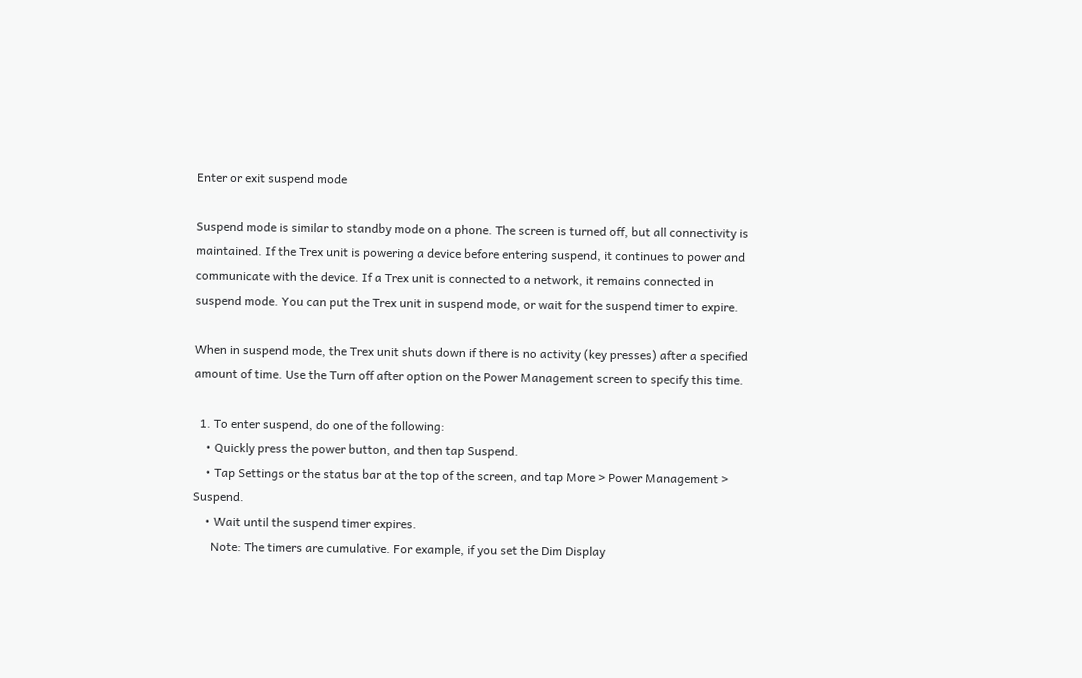Enter or exit suspend mode

Suspend mode is similar to standby mode on a phone. The screen is turned off, but all connectivity is maintained. If the Trex unit is powering a device before entering suspend, it continues to power and communicate with the device. If a Trex unit is connected to a network, it remains connected in suspend mode. You can put the Trex unit in suspend mode, or wait for the suspend timer to expire.

When in suspend mode, the Trex unit shuts down if there is no activity (key presses) after a specified amount of time. Use the Turn off after option on the Power Management screen to specify this time.

  1. To enter suspend, do one of the following:
    • Quickly press the power button, and then tap Suspend.
    • Tap Settings or the status bar at the top of the screen, and tap More > Power Management > Suspend.
    • Wait until the suspend timer expires.
      Note: The timers are cumulative. For example, if you set the Dim Display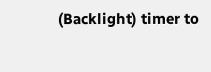(Backlight) timer to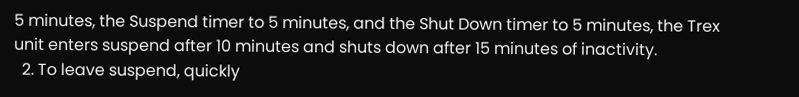5 minutes, the Suspend timer to 5 minutes, and the Shut Down timer to 5 minutes, the Trex unit enters suspend after 10 minutes and shuts down after 15 minutes of inactivity.
  2. To leave suspend, quickly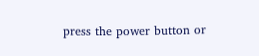press the power button or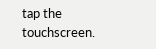tap the touchscreen.